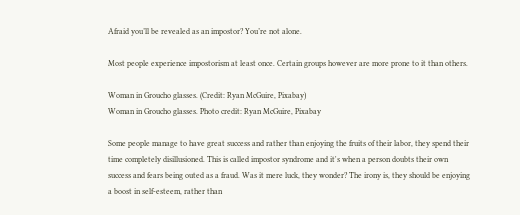Afraid you’ll be revealed as an impostor? You’re not alone.

Most people experience impostorism at least once. Certain groups however are more prone to it than others.

Woman in Groucho glasses. (Credit: Ryan McGuire, Pixabay)
Woman in Groucho glasses. Photo credit: Ryan McGuire, Pixabay

Some people manage to have great success and rather than enjoying the fruits of their labor, they spend their time completely disillusioned. This is called impostor syndrome and it's when a person doubts their own success and fears being outed as a fraud. Was it mere luck, they wonder? The irony is, they should be enjoying a boost in self-esteem, rather than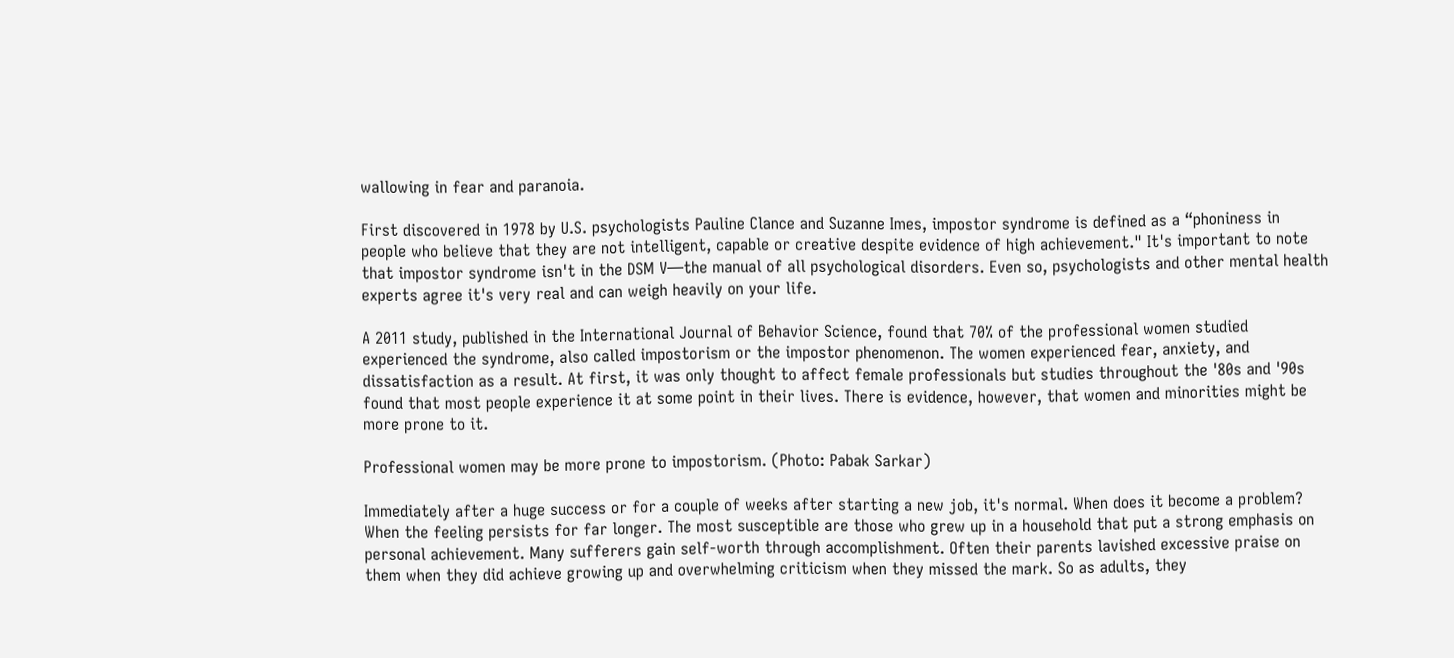wallowing in fear and paranoia.

First discovered in 1978 by U.S. psychologists Pauline Clance and Suzanne Imes, impostor syndrome is defined as a “phoniness in people who believe that they are not intelligent, capable or creative despite evidence of high achievement." It's important to note that impostor syndrome isn't in the DSM V—the manual of all psychological disorders. Even so, psychologists and other mental health experts agree it's very real and can weigh heavily on your life.

A 2011 study, published in the International Journal of Behavior Science, found that 70% of the professional women studied experienced the syndrome, also called impostorism or the impostor phenomenon. The women experienced fear, anxiety, and dissatisfaction as a result. At first, it was only thought to affect female professionals but studies throughout the '80s and '90s found that most people experience it at some point in their lives. There is evidence, however, that women and minorities might be more prone to it.

Professional women may be more prone to impostorism. (Photo: Pabak Sarkar)

Immediately after a huge success or for a couple of weeks after starting a new job, it's normal. When does it become a problem? When the feeling persists for far longer. The most susceptible are those who grew up in a household that put a strong emphasis on personal achievement. Many sufferers gain self-worth through accomplishment. Often their parents lavished excessive praise on them when they did achieve growing up and overwhelming criticism when they missed the mark. So as adults, they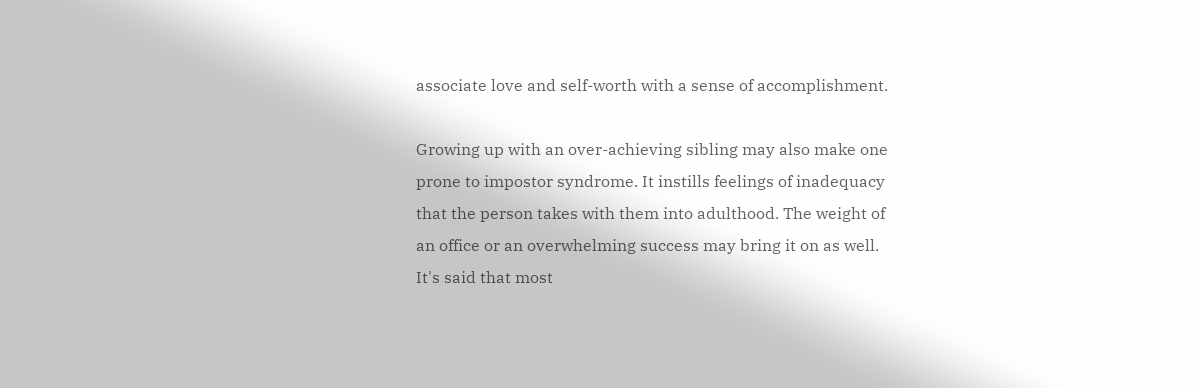associate love and self-worth with a sense of accomplishment.

Growing up with an over-achieving sibling may also make one prone to impostor syndrome. It instills feelings of inadequacy that the person takes with them into adulthood. The weight of an office or an overwhelming success may bring it on as well. It's said that most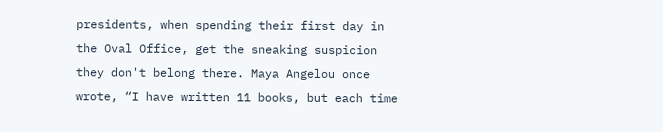presidents, when spending their first day in the Oval Office, get the sneaking suspicion they don't belong there. Maya Angelou once wrote, “I have written 11 books, but each time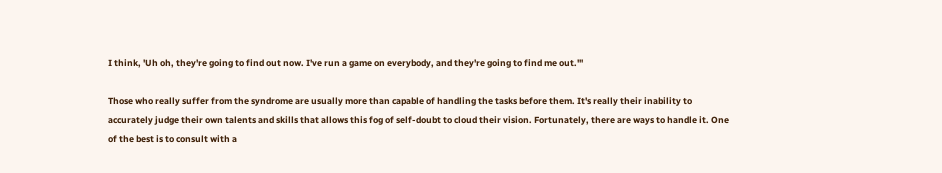I think, 'Uh oh, they're going to find out now. I've run a game on everybody, and they're going to find me out.'"

Those who really suffer from the syndrome are usually more than capable of handling the tasks before them. It's really their inability to accurately judge their own talents and skills that allows this fog of self-doubt to cloud their vision. Fortunately, there are ways to handle it. One of the best is to consult with a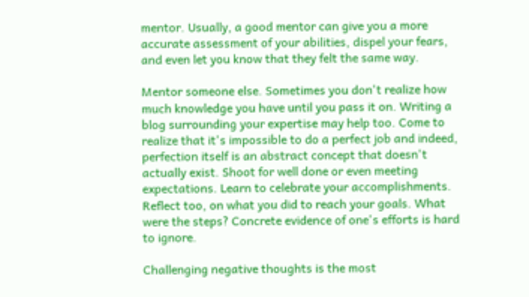mentor. Usually, a good mentor can give you a more accurate assessment of your abilities, dispel your fears, and even let you know that they felt the same way.

Mentor someone else. Sometimes you don't realize how much knowledge you have until you pass it on. Writing a blog surrounding your expertise may help too. Come to realize that it's impossible to do a perfect job and indeed, perfection itself is an abstract concept that doesn't actually exist. Shoot for well done or even meeting expectations. Learn to celebrate your accomplishments. Reflect too, on what you did to reach your goals. What were the steps? Concrete evidence of one's efforts is hard to ignore.

Challenging negative thoughts is the most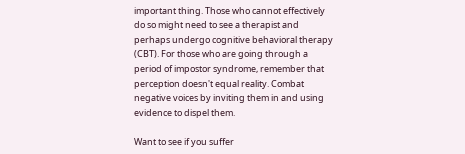important thing. Those who cannot effectively do so might need to see a therapist and perhaps undergo cognitive behavioral therapy (CBT). For those who are going through a period of impostor syndrome, remember that perception doesn't equal reality. Combat negative voices by inviting them in and using evidence to dispel them.

Want to see if you suffer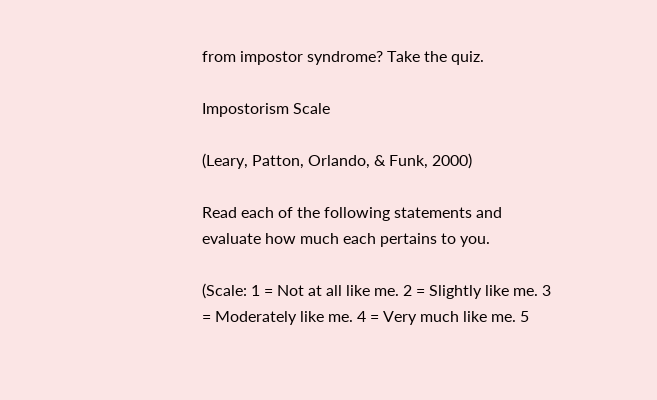from impostor syndrome? Take the quiz.

Impostorism Scale

(Leary, Patton, Orlando, & Funk, 2000)

Read each of the following statements and evaluate how much each pertains to you.

(Scale: 1 = Not at all like me. 2 = Slightly like me. 3 = Moderately like me. 4 = Very much like me. 5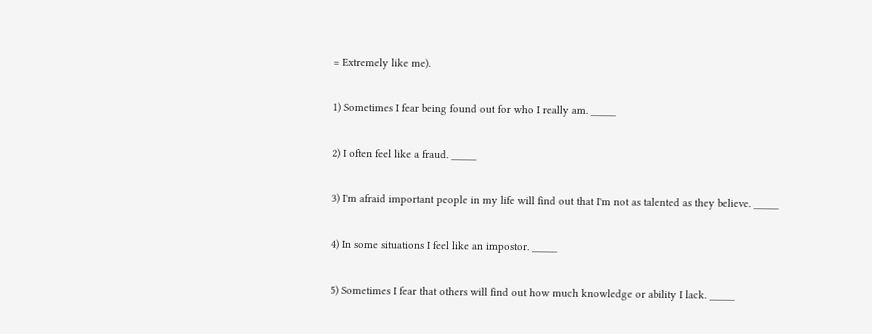= Extremely like me).

1) Sometimes I fear being found out for who I really am. _____

2) I often feel like a fraud. _____

3) I'm afraid important people in my life will find out that I'm not as talented as they believe. _____

4) In some situations I feel like an impostor. _____

5) Sometimes I fear that others will find out how much knowledge or ability I lack. _____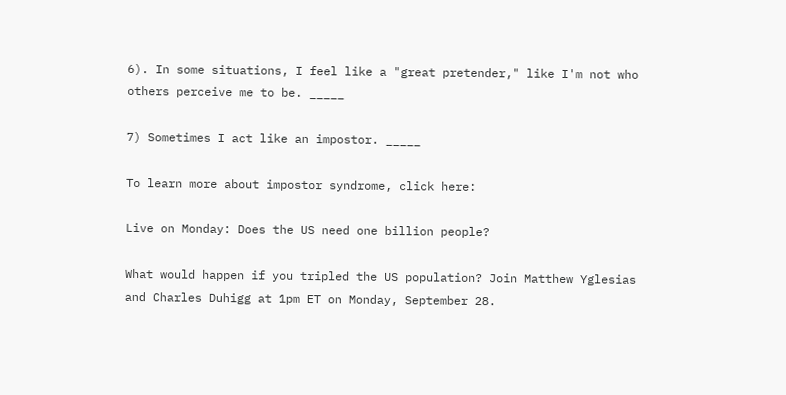6). In some situations, I feel like a "great pretender," like I'm not who others perceive me to be. _____

7) Sometimes I act like an impostor. _____

To learn more about impostor syndrome, click here:

Live on Monday: Does the US need one billion people?

What would happen if you tripled the US population? Join Matthew Yglesias and Charles Duhigg at 1pm ET on Monday, September 28.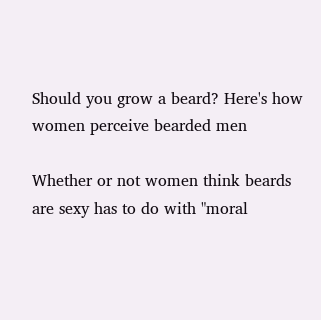Should you grow a beard? Here's how women perceive bearded men

Whether or not women think beards are sexy has to do with "moral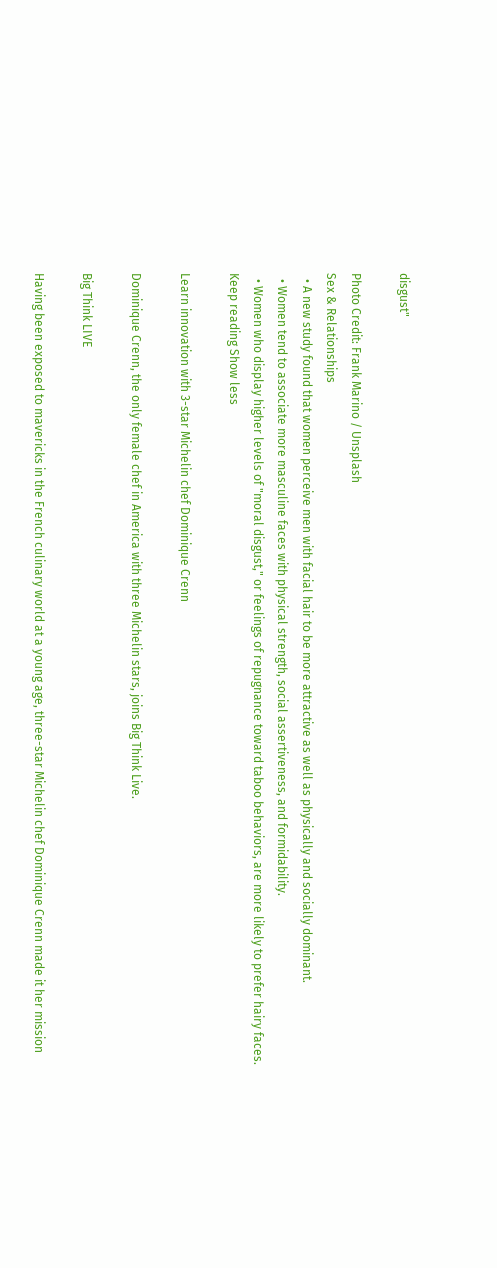disgust"

Photo Credit: Frank Marino / Unsplash
Sex & Relationships
  • A new study found that women perceive men with facial hair to be more attractive as well as physically and socially dominant.
  • Women tend to associate more masculine faces with physical strength, social assertiveness, and formidability.
  • Women who display higher levels of "moral disgust," or feelings of repugnance toward taboo behaviors, are more likely to prefer hairy faces.
Keep reading Show less

Learn innovation with 3-star Michelin chef Dominique Crenn

Dominique Crenn, the only female chef in America with three Michelin stars, joins Big Think Live.

Big Think LIVE

Having been exposed to mavericks in the French culinary world at a young age, three-star Michelin chef Dominique Crenn made it her mission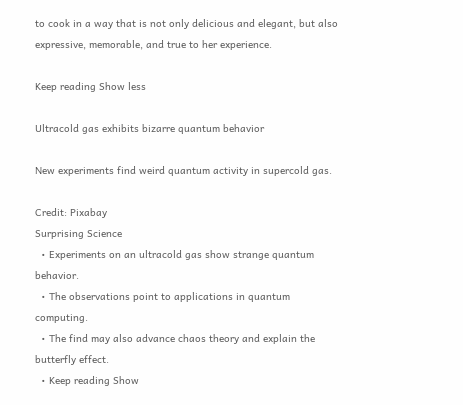to cook in a way that is not only delicious and elegant, but also expressive, memorable, and true to her experience.

Keep reading Show less

Ultracold gas exhibits bizarre quantum behavior

New experiments find weird quantum activity in supercold gas.

Credit: Pixabay
Surprising Science
  • Experiments on an ultracold gas show strange quantum behavior.
  • The observations point to applications in quantum computing.
  • The find may also advance chaos theory and explain the butterfly effect.
  • Keep reading Show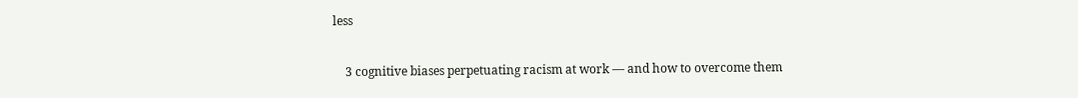less

    3 cognitive biases perpetuating racism at work — and how to overcome them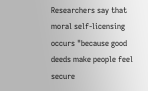Researchers say that moral self-licensing occurs "because good deeds make people feel secure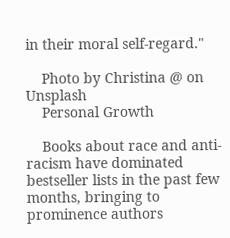in their moral self-regard."

    Photo by Christina @ on Unsplash
    Personal Growth

    Books about race and anti-racism have dominated bestseller lists in the past few months, bringing to prominence authors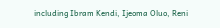including Ibram Kendi, Ijeoma Oluo, Reni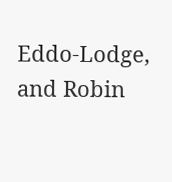Eddo-Lodge, and Robin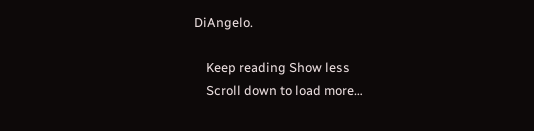DiAngelo.

    Keep reading Show less
    Scroll down to load more…